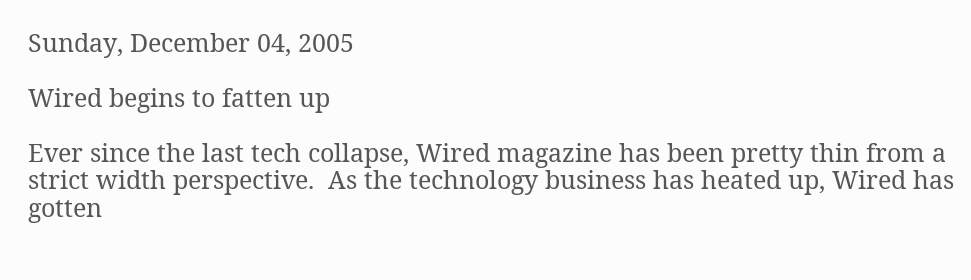Sunday, December 04, 2005

Wired begins to fatten up

Ever since the last tech collapse, Wired magazine has been pretty thin from a strict width perspective.  As the technology business has heated up, Wired has gotten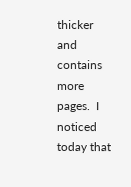thicker and contains more pages.  I noticed today that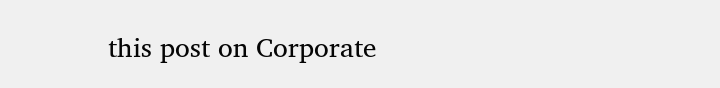this post on Corporate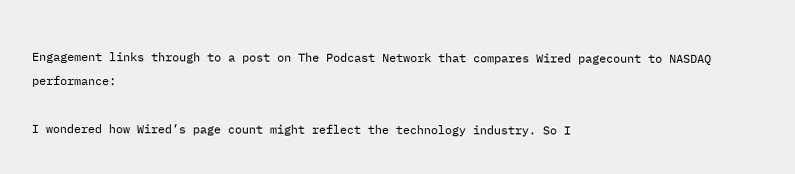Engagement links through to a post on The Podcast Network that compares Wired pagecount to NASDAQ performance:

I wondered how Wired’s page count might reflect the technology industry. So I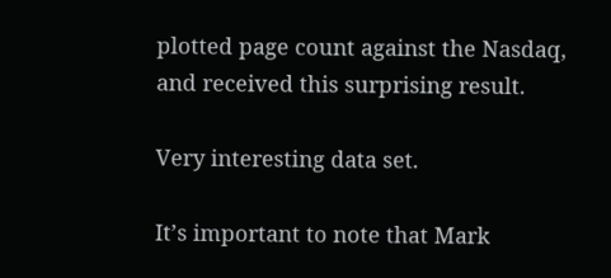plotted page count against the Nasdaq, and received this surprising result.

Very interesting data set.

It’s important to note that Mark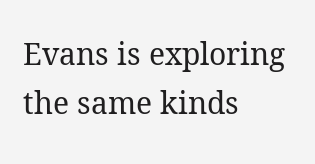Evans is exploring the same kinds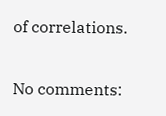of correlations.


No comments: